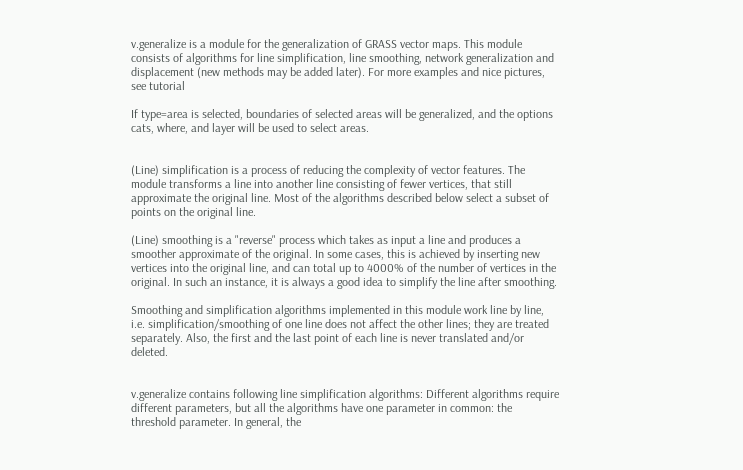v.generalize is a module for the generalization of GRASS vector maps. This module consists of algorithms for line simplification, line smoothing, network generalization and displacement (new methods may be added later). For more examples and nice pictures, see tutorial

If type=area is selected, boundaries of selected areas will be generalized, and the options cats, where, and layer will be used to select areas.


(Line) simplification is a process of reducing the complexity of vector features. The module transforms a line into another line consisting of fewer vertices, that still approximate the original line. Most of the algorithms described below select a subset of points on the original line.

(Line) smoothing is a "reverse" process which takes as input a line and produces a smoother approximate of the original. In some cases, this is achieved by inserting new vertices into the original line, and can total up to 4000% of the number of vertices in the original. In such an instance, it is always a good idea to simplify the line after smoothing.

Smoothing and simplification algorithms implemented in this module work line by line, i.e. simplification/smoothing of one line does not affect the other lines; they are treated separately. Also, the first and the last point of each line is never translated and/or deleted.


v.generalize contains following line simplification algorithms: Different algorithms require different parameters, but all the algorithms have one parameter in common: the threshold parameter. In general, the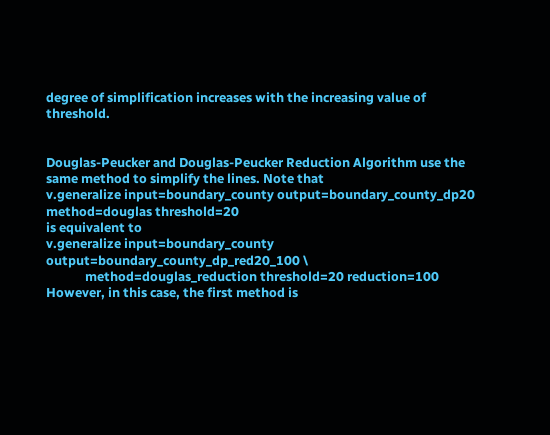degree of simplification increases with the increasing value of threshold.


Douglas-Peucker and Douglas-Peucker Reduction Algorithm use the same method to simplify the lines. Note that
v.generalize input=boundary_county output=boundary_county_dp20 method=douglas threshold=20
is equivalent to
v.generalize input=boundary_county output=boundary_county_dp_red20_100 \
             method=douglas_reduction threshold=20 reduction=100
However, in this case, the first method is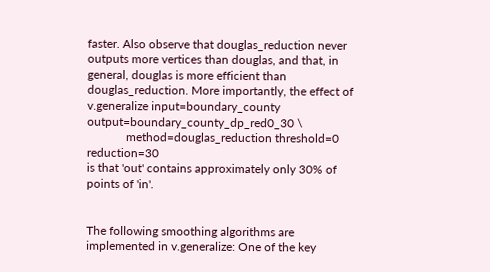faster. Also observe that douglas_reduction never outputs more vertices than douglas, and that, in general, douglas is more efficient than douglas_reduction. More importantly, the effect of
v.generalize input=boundary_county output=boundary_county_dp_red0_30 \
             method=douglas_reduction threshold=0 reduction=30
is that 'out' contains approximately only 30% of points of 'in'.


The following smoothing algorithms are implemented in v.generalize: One of the key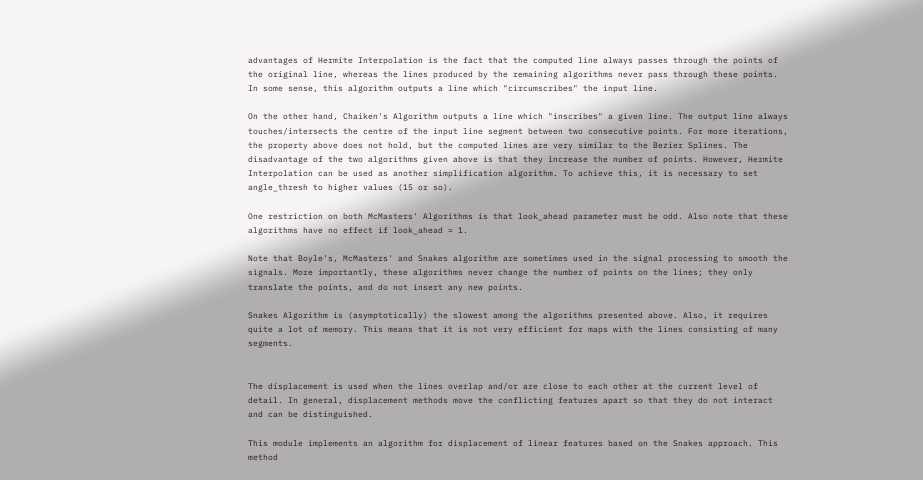advantages of Hermite Interpolation is the fact that the computed line always passes through the points of the original line, whereas the lines produced by the remaining algorithms never pass through these points. In some sense, this algorithm outputs a line which "circumscribes" the input line.

On the other hand, Chaiken's Algorithm outputs a line which "inscribes" a given line. The output line always touches/intersects the centre of the input line segment between two consecutive points. For more iterations, the property above does not hold, but the computed lines are very similar to the Bezier Splines. The disadvantage of the two algorithms given above is that they increase the number of points. However, Hermite Interpolation can be used as another simplification algorithm. To achieve this, it is necessary to set angle_thresh to higher values (15 or so).

One restriction on both McMasters' Algorithms is that look_ahead parameter must be odd. Also note that these algorithms have no effect if look_ahead = 1.

Note that Boyle's, McMasters' and Snakes algorithm are sometimes used in the signal processing to smooth the signals. More importantly, these algorithms never change the number of points on the lines; they only translate the points, and do not insert any new points.

Snakes Algorithm is (asymptotically) the slowest among the algorithms presented above. Also, it requires quite a lot of memory. This means that it is not very efficient for maps with the lines consisting of many segments.


The displacement is used when the lines overlap and/or are close to each other at the current level of detail. In general, displacement methods move the conflicting features apart so that they do not interact and can be distinguished.

This module implements an algorithm for displacement of linear features based on the Snakes approach. This method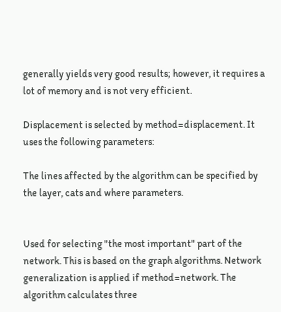generally yields very good results; however, it requires a lot of memory and is not very efficient.

Displacement is selected by method=displacement. It uses the following parameters:

The lines affected by the algorithm can be specified by the layer, cats and where parameters.


Used for selecting "the most important" part of the network. This is based on the graph algorithms. Network generalization is applied if method=network. The algorithm calculates three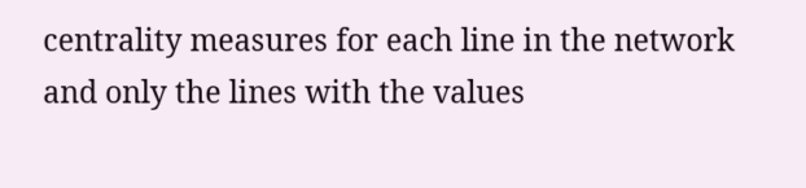centrality measures for each line in the network and only the lines with the values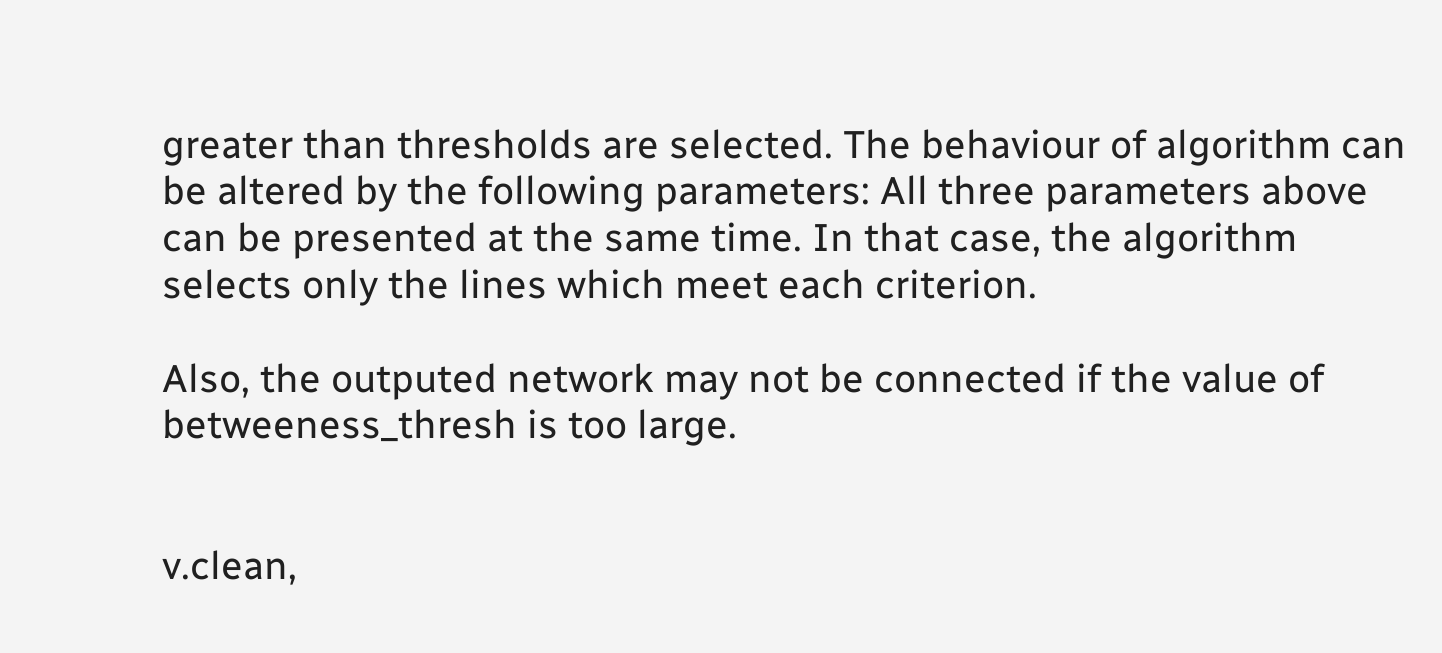greater than thresholds are selected. The behaviour of algorithm can be altered by the following parameters: All three parameters above can be presented at the same time. In that case, the algorithm selects only the lines which meet each criterion.

Also, the outputed network may not be connected if the value of betweeness_thresh is too large.


v.clean,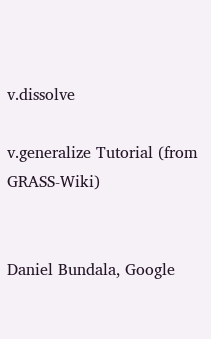v.dissolve

v.generalize Tutorial (from GRASS-Wiki)


Daniel Bundala, Google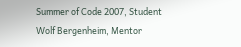Summer of Code 2007, Student
Wolf Bergenheim, Mentor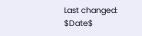Last changed: $Date$